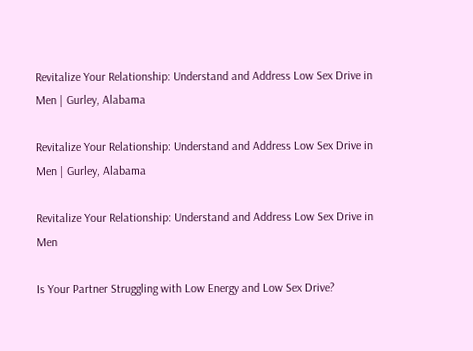Revitalize Your Relationship: Understand and Address Low Sex Drive in Men | Gurley, Alabama

Revitalize Your Relationship: Understand and Address Low Sex Drive in Men | Gurley, Alabama

Revitalize Your Relationship: Understand and Address Low Sex Drive in Men

Is Your Partner Struggling with Low Energy and Low Sex Drive?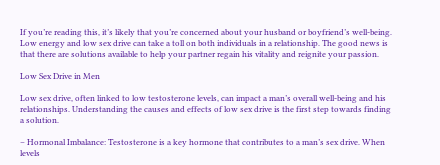If you’re reading this, it’s likely that you’re concerned about your husband or boyfriend’s well-being. Low energy and low sex drive can take a toll on both individuals in a relationship. The good news is that there are solutions available to help your partner regain his vitality and reignite your passion.

Low Sex Drive in Men

Low sex drive, often linked to low testosterone levels, can impact a man’s overall well-being and his relationships. Understanding the causes and effects of low sex drive is the first step towards finding a solution.

– Hormonal Imbalance: Testosterone is a key hormone that contributes to a man’s sex drive. When levels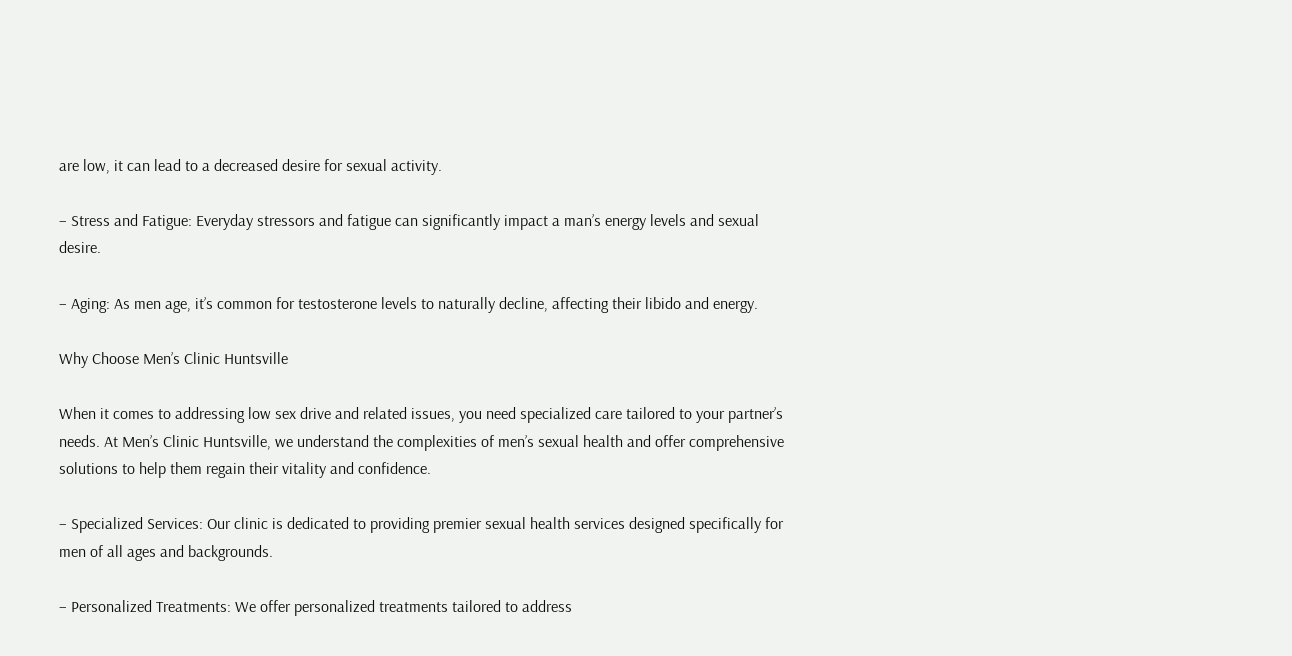are low, it can lead to a decreased desire for sexual activity.

– Stress and Fatigue: Everyday stressors and fatigue can significantly impact a man’s energy levels and sexual desire.

– Aging: As men age, it’s common for testosterone levels to naturally decline, affecting their libido and energy.

Why Choose Men’s Clinic Huntsville

When it comes to addressing low sex drive and related issues, you need specialized care tailored to your partner’s needs. At Men’s Clinic Huntsville, we understand the complexities of men’s sexual health and offer comprehensive solutions to help them regain their vitality and confidence.

– Specialized Services: Our clinic is dedicated to providing premier sexual health services designed specifically for men of all ages and backgrounds.

– Personalized Treatments: We offer personalized treatments tailored to address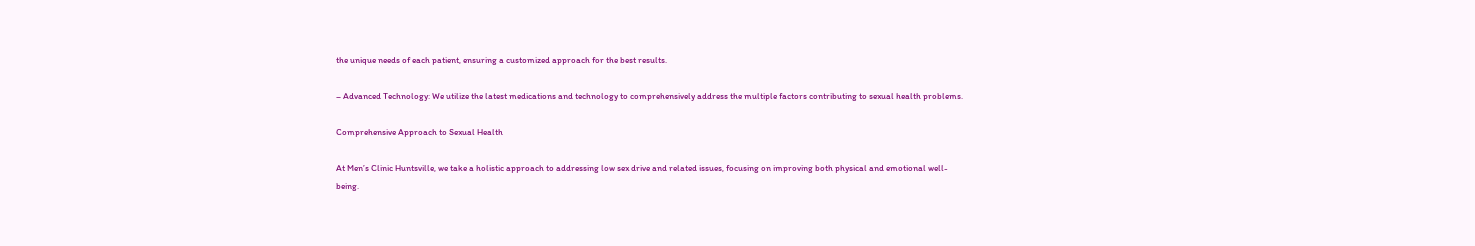the unique needs of each patient, ensuring a customized approach for the best results.

– Advanced Technology: We utilize the latest medications and technology to comprehensively address the multiple factors contributing to sexual health problems.

Comprehensive Approach to Sexual Health

At Men’s Clinic Huntsville, we take a holistic approach to addressing low sex drive and related issues, focusing on improving both physical and emotional well-being.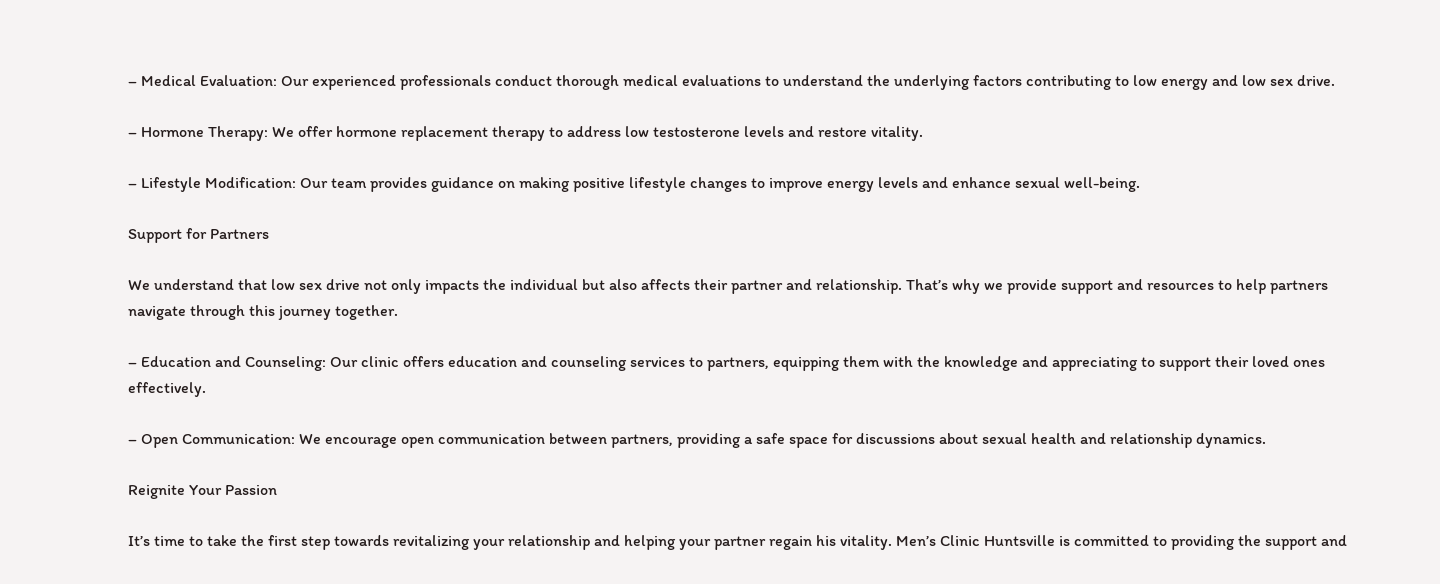– Medical Evaluation: Our experienced professionals conduct thorough medical evaluations to understand the underlying factors contributing to low energy and low sex drive.

– Hormone Therapy: We offer hormone replacement therapy to address low testosterone levels and restore vitality.

– Lifestyle Modification: Our team provides guidance on making positive lifestyle changes to improve energy levels and enhance sexual well-being.

Support for Partners

We understand that low sex drive not only impacts the individual but also affects their partner and relationship. That’s why we provide support and resources to help partners navigate through this journey together.

– Education and Counseling: Our clinic offers education and counseling services to partners, equipping them with the knowledge and appreciating to support their loved ones effectively.

– Open Communication: We encourage open communication between partners, providing a safe space for discussions about sexual health and relationship dynamics.

Reignite Your Passion

It’s time to take the first step towards revitalizing your relationship and helping your partner regain his vitality. Men’s Clinic Huntsville is committed to providing the support and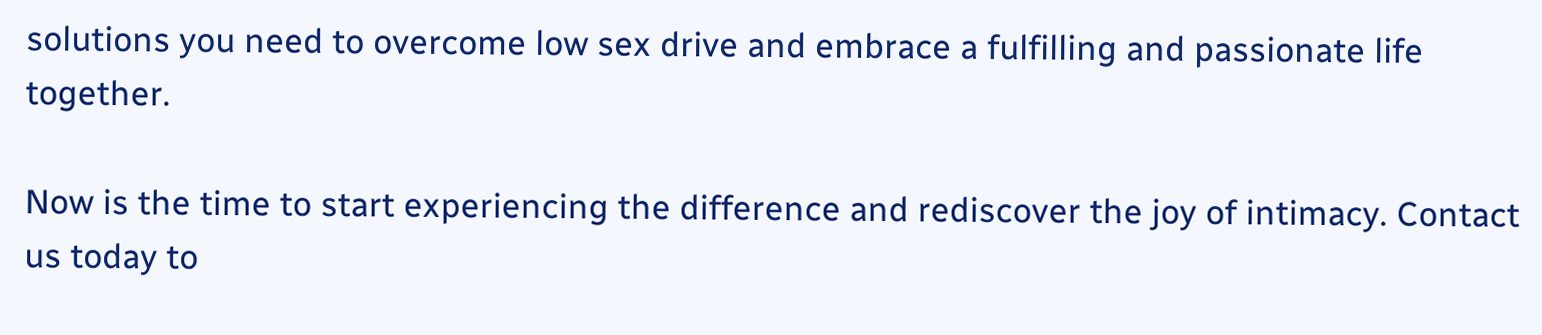solutions you need to overcome low sex drive and embrace a fulfilling and passionate life together.

Now is the time to start experiencing the difference and rediscover the joy of intimacy. Contact us today to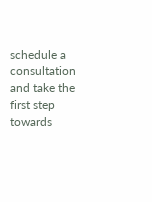schedule a consultation and take the first step towards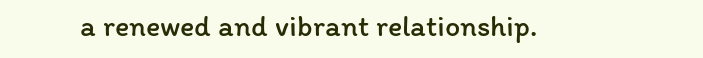a renewed and vibrant relationship.